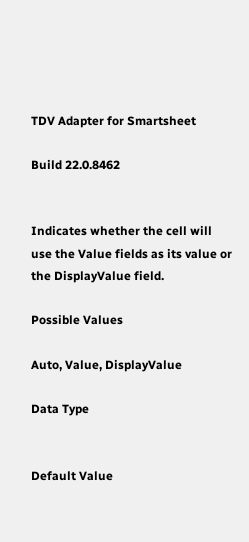TDV Adapter for Smartsheet

Build 22.0.8462


Indicates whether the cell will use the Value fields as its value or the DisplayValue field.

Possible Values

Auto, Value, DisplayValue

Data Type


Default Value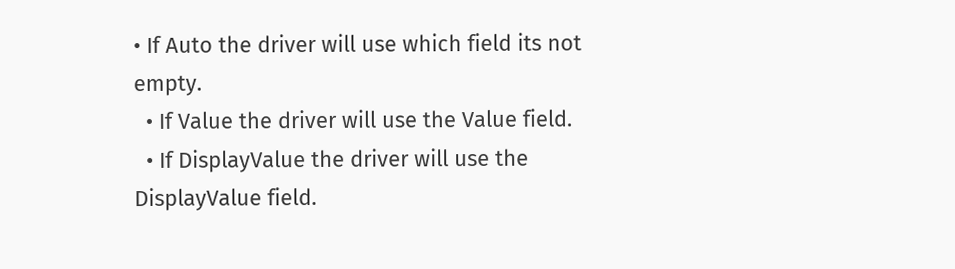• If Auto the driver will use which field its not empty.
  • If Value the driver will use the Value field.
  • If DisplayValue the driver will use the DisplayValue field.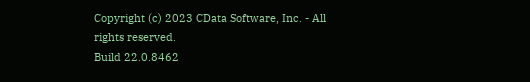Copyright (c) 2023 CData Software, Inc. - All rights reserved.
Build 22.0.8462